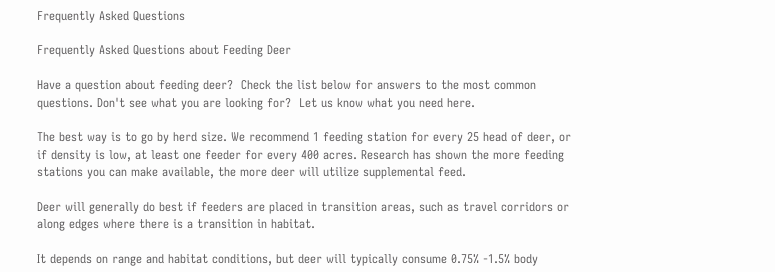Frequently Asked Questions

Frequently Asked Questions about Feeding Deer

Have a question about feeding deer?  Check the list below for answers to the most common questions. Don't see what you are looking for?  Let us know what you need here.

The best way is to go by herd size. We recommend 1 feeding station for every 25 head of deer, or if density is low, at least one feeder for every 400 acres. Research has shown the more feeding stations you can make available, the more deer will utilize supplemental feed.

Deer will generally do best if feeders are placed in transition areas, such as travel corridors or along edges where there is a transition in habitat.

It depends on range and habitat conditions, but deer will typically consume 0.75% -1.5% body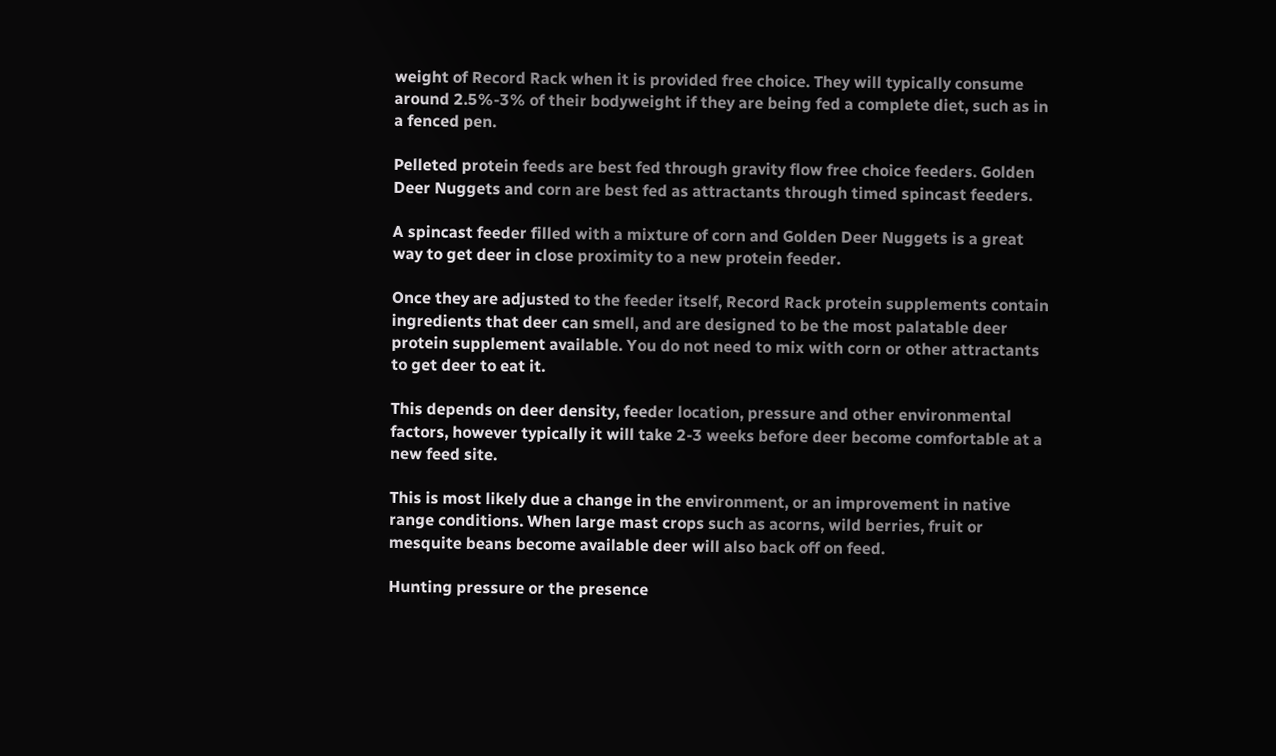weight of Record Rack when it is provided free choice. They will typically consume around 2.5%-3% of their bodyweight if they are being fed a complete diet, such as in a fenced pen.

Pelleted protein feeds are best fed through gravity flow free choice feeders. Golden Deer Nuggets and corn are best fed as attractants through timed spincast feeders.

A spincast feeder filled with a mixture of corn and Golden Deer Nuggets is a great way to get deer in close proximity to a new protein feeder.

Once they are adjusted to the feeder itself, Record Rack protein supplements contain ingredients that deer can smell, and are designed to be the most palatable deer protein supplement available. You do not need to mix with corn or other attractants to get deer to eat it.

This depends on deer density, feeder location, pressure and other environmental factors, however typically it will take 2-3 weeks before deer become comfortable at a new feed site.

This is most likely due a change in the environment, or an improvement in native range conditions. When large mast crops such as acorns, wild berries, fruit or mesquite beans become available deer will also back off on feed.

Hunting pressure or the presence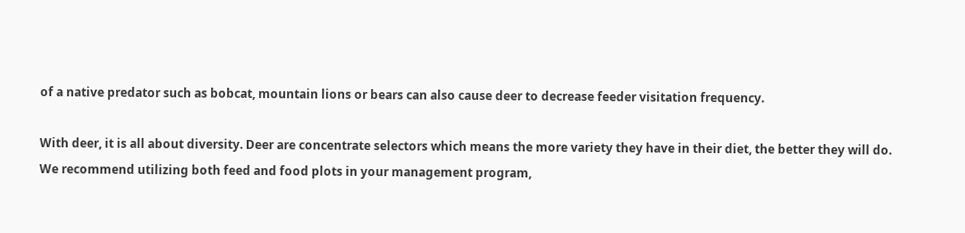of a native predator such as bobcat, mountain lions or bears can also cause deer to decrease feeder visitation frequency.

With deer, it is all about diversity. Deer are concentrate selectors which means the more variety they have in their diet, the better they will do. We recommend utilizing both feed and food plots in your management program,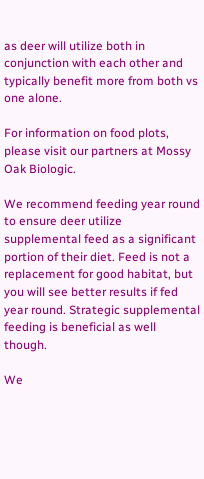as deer will utilize both in conjunction with each other and typically benefit more from both vs one alone.

For information on food plots, please visit our partners at Mossy Oak Biologic.

We recommend feeding year round to ensure deer utilize supplemental feed as a significant portion of their diet. Feed is not a replacement for good habitat, but you will see better results if fed year round. Strategic supplemental feeding is beneficial as well though.

We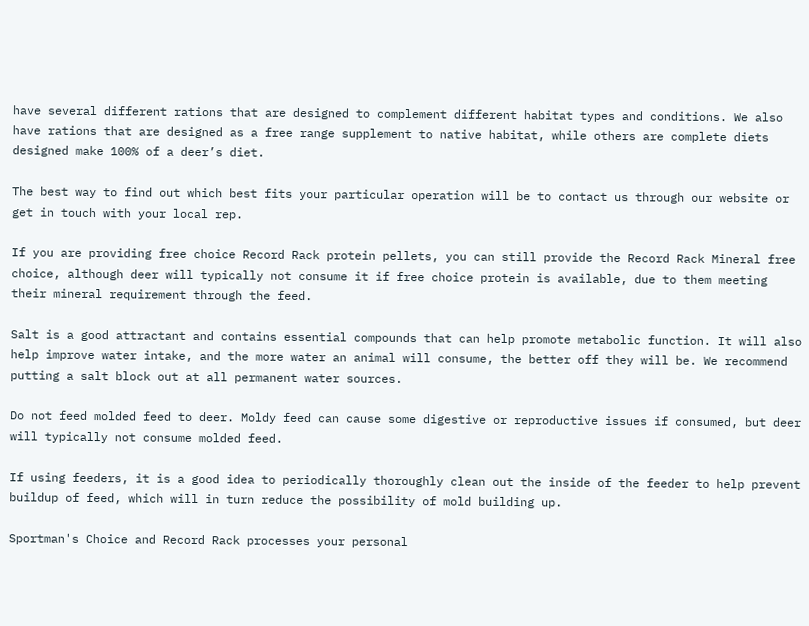have several different rations that are designed to complement different habitat types and conditions. We also have rations that are designed as a free range supplement to native habitat, while others are complete diets designed make 100% of a deer’s diet.

The best way to find out which best fits your particular operation will be to contact us through our website or get in touch with your local rep.

If you are providing free choice Record Rack protein pellets, you can still provide the Record Rack Mineral free choice, although deer will typically not consume it if free choice protein is available, due to them meeting their mineral requirement through the feed.

Salt is a good attractant and contains essential compounds that can help promote metabolic function. It will also help improve water intake, and the more water an animal will consume, the better off they will be. We recommend putting a salt block out at all permanent water sources.

Do not feed molded feed to deer. Moldy feed can cause some digestive or reproductive issues if consumed, but deer will typically not consume molded feed.

If using feeders, it is a good idea to periodically thoroughly clean out the inside of the feeder to help prevent buildup of feed, which will in turn reduce the possibility of mold building up.

Sportman's Choice and Record Rack processes your personal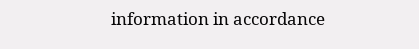information in accordance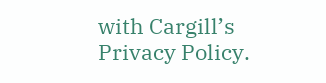with Cargill’s Privacy Policy.